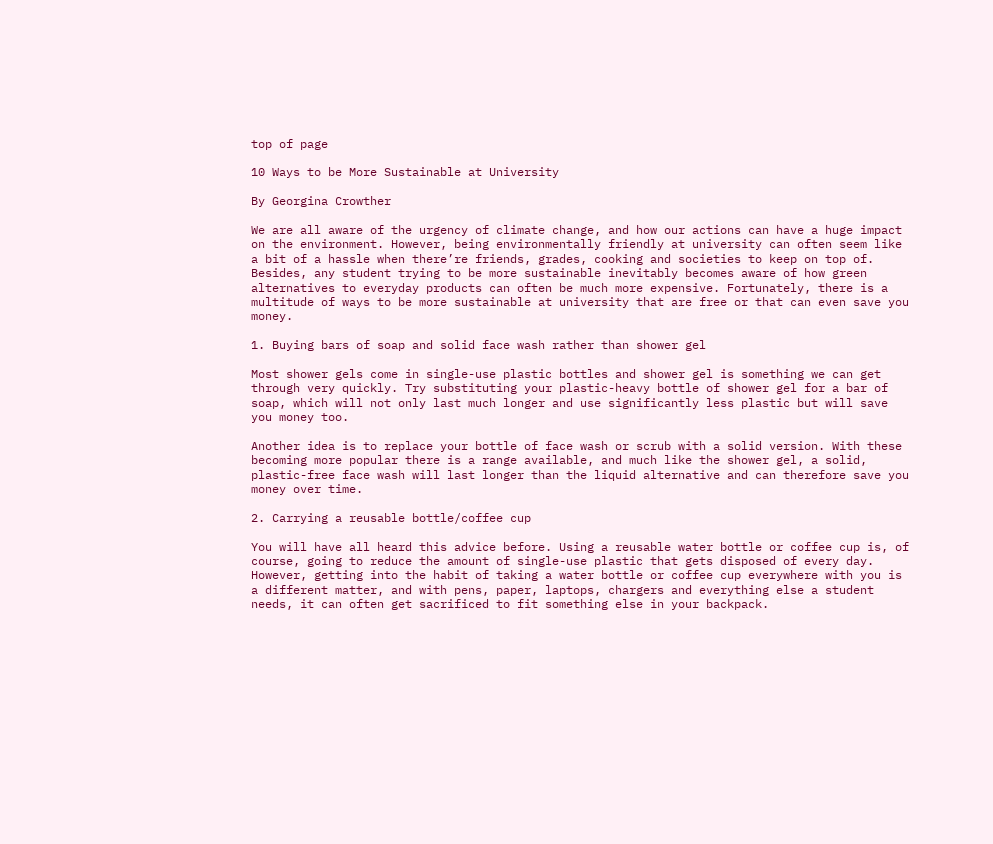top of page

10 Ways to be More Sustainable at University

By Georgina Crowther

We are all aware of the urgency of climate change, and how our actions can have a huge impact on the environment. However, being environmentally friendly at university can often seem like a bit of a hassle when there’re friends, grades, cooking and societies to keep on top of. Besides, any student trying to be more sustainable inevitably becomes aware of how green alternatives to everyday products can often be much more expensive. Fortunately, there is a multitude of ways to be more sustainable at university that are free or that can even save you money.

1. Buying bars of soap and solid face wash rather than shower gel

Most shower gels come in single-use plastic bottles and shower gel is something we can get through very quickly. Try substituting your plastic-heavy bottle of shower gel for a bar of soap, which will not only last much longer and use significantly less plastic but will save you money too.

Another idea is to replace your bottle of face wash or scrub with a solid version. With these becoming more popular there is a range available, and much like the shower gel, a solid, plastic-free face wash will last longer than the liquid alternative and can therefore save you money over time.

2. Carrying a reusable bottle/coffee cup

You will have all heard this advice before. Using a reusable water bottle or coffee cup is, of course, going to reduce the amount of single-use plastic that gets disposed of every day. However, getting into the habit of taking a water bottle or coffee cup everywhere with you is a different matter, and with pens, paper, laptops, chargers and everything else a student needs, it can often get sacrificed to fit something else in your backpack.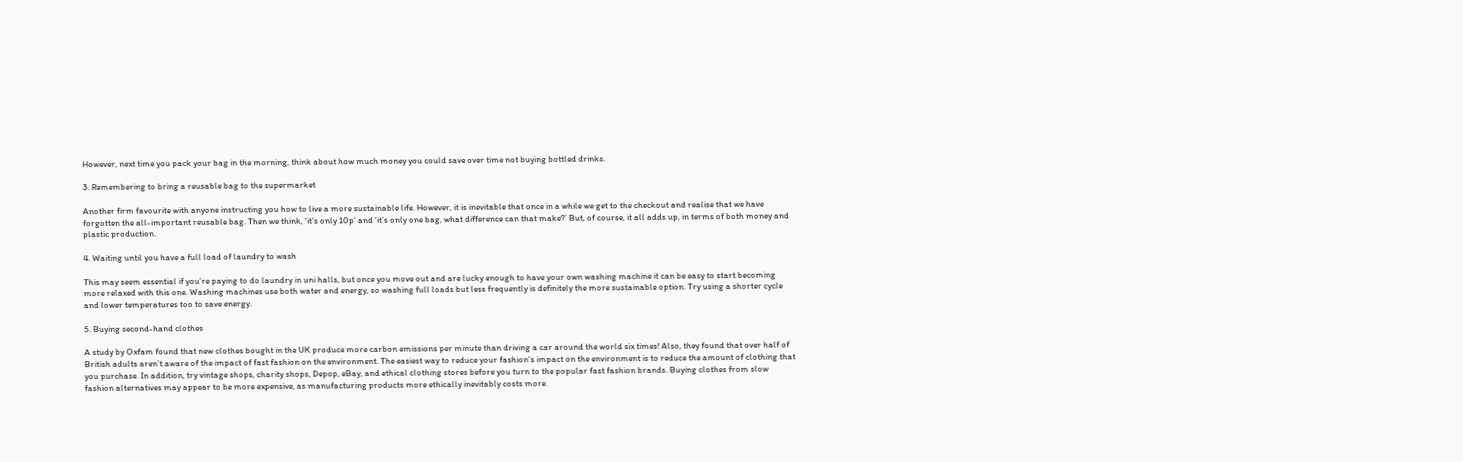However, next time you pack your bag in the morning, think about how much money you could save over time not buying bottled drinks.

3. Remembering to bring a reusable bag to the supermarket

Another firm favourite with anyone instructing you how to live a more sustainable life. However, it is inevitable that once in a while we get to the checkout and realise that we have forgotten the all-important reusable bag. Then we think, ‘it’s only 10p’ and ‘it’s only one bag, what difference can that make?’ But, of course, it all adds up, in terms of both money and plastic production.

4. Waiting until you have a full load of laundry to wash

This may seem essential if you’re paying to do laundry in uni halls, but once you move out and are lucky enough to have your own washing machine it can be easy to start becoming more relaxed with this one. Washing machines use both water and energy, so washing full loads but less frequently is definitely the more sustainable option. Try using a shorter cycle and lower temperatures too to save energy.

5. Buying second-hand clothes

A study by Oxfam found that new clothes bought in the UK produce more carbon emissions per minute than driving a car around the world six times! Also, they found that over half of British adults aren’t aware of the impact of fast fashion on the environment. The easiest way to reduce your fashion’s impact on the environment is to reduce the amount of clothing that you purchase. In addition, try vintage shops, charity shops, Depop, eBay, and ethical clothing stores before you turn to the popular fast fashion brands. Buying clothes from slow fashion alternatives may appear to be more expensive, as manufacturing products more ethically inevitably costs more.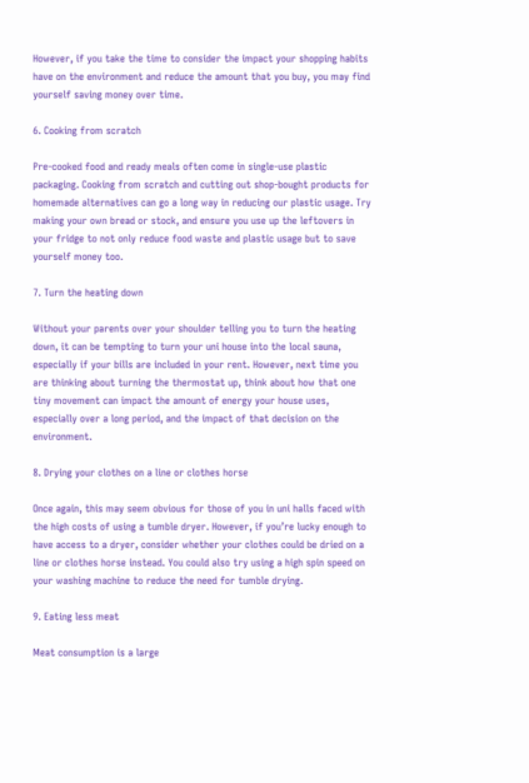However, if you take the time to consider the impact your shopping habits have on the environment and reduce the amount that you buy, you may find yourself saving money over time.

6. Cooking from scratch

Pre-cooked food and ready meals often come in single-use plastic packaging. Cooking from scratch and cutting out shop-bought products for homemade alternatives can go a long way in reducing our plastic usage. Try making your own bread or stock, and ensure you use up the leftovers in your fridge to not only reduce food waste and plastic usage but to save yourself money too.

7. Turn the heating down

Without your parents over your shoulder telling you to turn the heating down, it can be tempting to turn your uni house into the local sauna, especially if your bills are included in your rent. However, next time you are thinking about turning the thermostat up, think about how that one tiny movement can impact the amount of energy your house uses, especially over a long period, and the impact of that decision on the environment.

8. Drying your clothes on a line or clothes horse

Once again, this may seem obvious for those of you in uni halls faced with the high costs of using a tumble dryer. However, if you’re lucky enough to have access to a dryer, consider whether your clothes could be dried on a line or clothes horse instead. You could also try using a high spin speed on your washing machine to reduce the need for tumble drying.

9. Eating less meat

Meat consumption is a large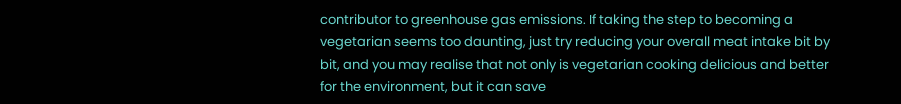contributor to greenhouse gas emissions. If taking the step to becoming a vegetarian seems too daunting, just try reducing your overall meat intake bit by bit, and you may realise that not only is vegetarian cooking delicious and better for the environment, but it can save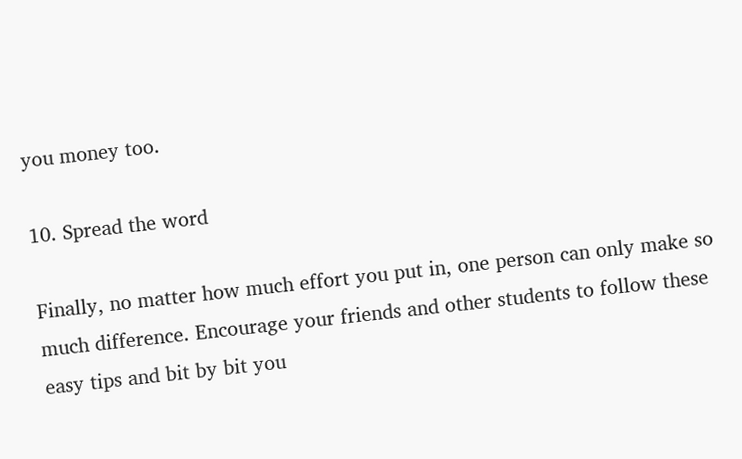you money too.

10. Spread the word

Finally, no matter how much effort you put in, one person can only make so much difference. Encourage your friends and other students to follow these easy tips and bit by bit you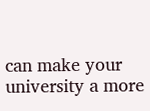can make your university a more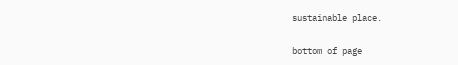sustainable place.


bottom of page